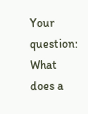Your question: What does a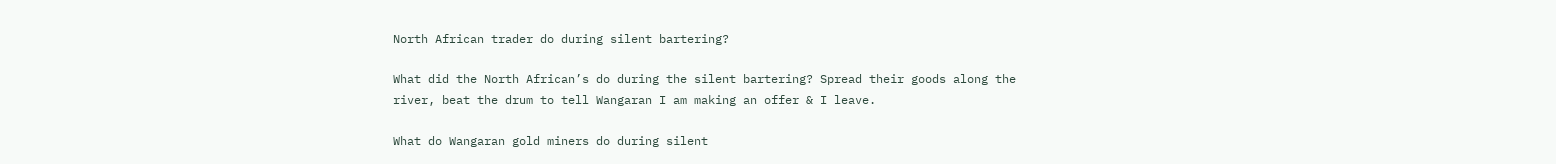North African trader do during silent bartering?

What did the North African’s do during the silent bartering? Spread their goods along the river, beat the drum to tell Wangaran I am making an offer & I leave.

What do Wangaran gold miners do during silent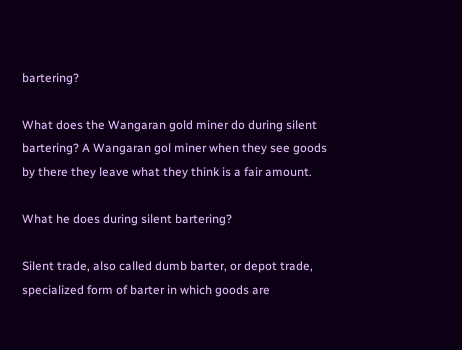bartering?

What does the Wangaran gold miner do during silent bartering? A Wangaran gol miner when they see goods by there they leave what they think is a fair amount.

What he does during silent bartering?

Silent trade, also called dumb barter, or depot trade, specialized form of barter in which goods are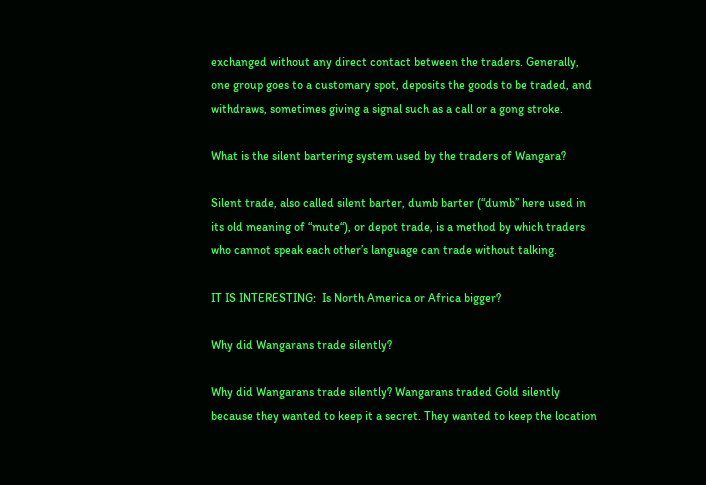exchanged without any direct contact between the traders. Generally, one group goes to a customary spot, deposits the goods to be traded, and withdraws, sometimes giving a signal such as a call or a gong stroke.

What is the silent bartering system used by the traders of Wangara?

Silent trade, also called silent barter, dumb barter (“dumb” here used in its old meaning of “mute“), or depot trade, is a method by which traders who cannot speak each other’s language can trade without talking.

IT IS INTERESTING:  Is North America or Africa bigger?

Why did Wangarans trade silently?

Why did Wangarans trade silently? Wangarans traded Gold silently because they wanted to keep it a secret. They wanted to keep the location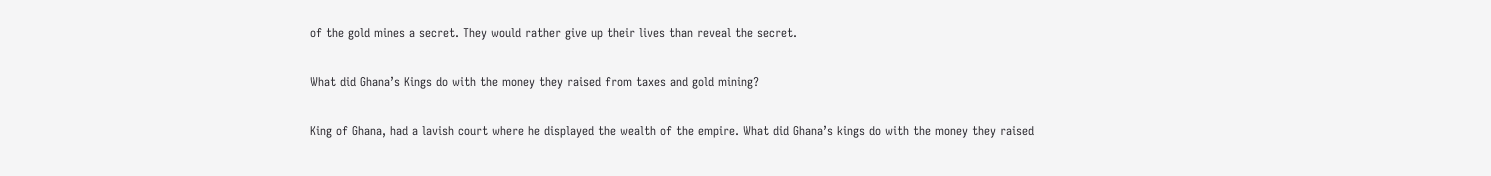of the gold mines a secret. They would rather give up their lives than reveal the secret.

What did Ghana’s Kings do with the money they raised from taxes and gold mining?

King of Ghana, had a lavish court where he displayed the wealth of the empire. What did Ghana’s kings do with the money they raised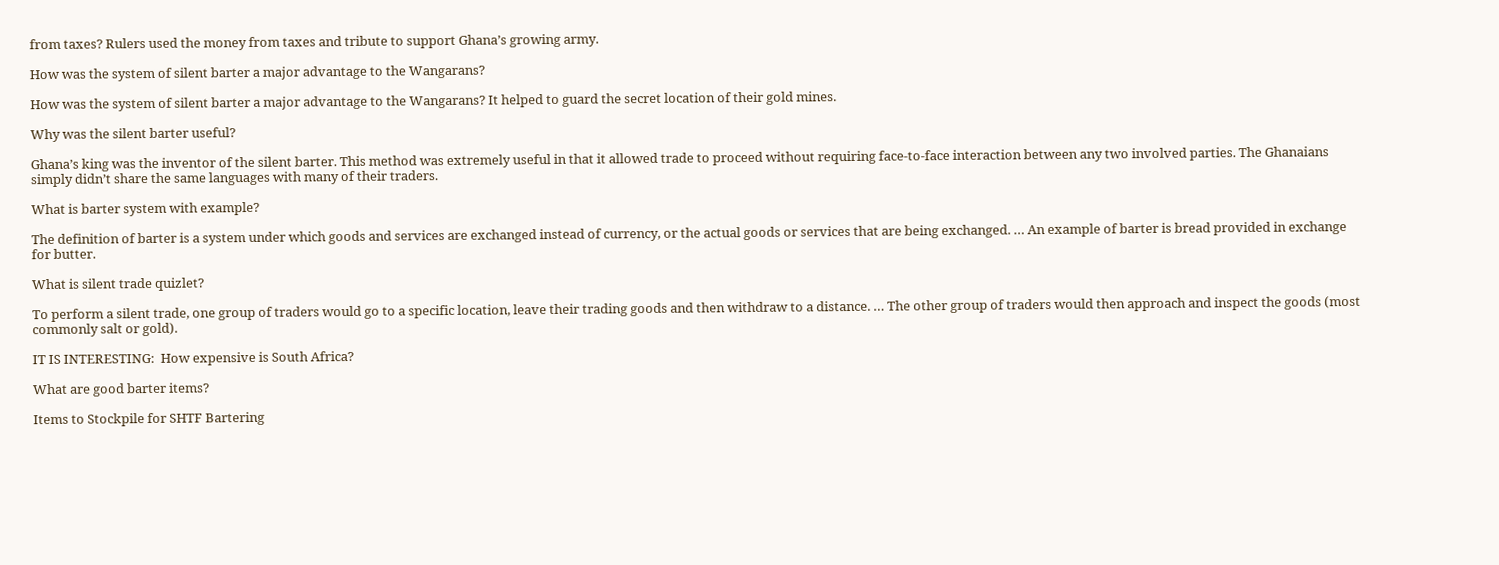from taxes? Rulers used the money from taxes and tribute to support Ghana’s growing army.

How was the system of silent barter a major advantage to the Wangarans?

How was the system of silent barter a major advantage to the Wangarans? It helped to guard the secret location of their gold mines.

Why was the silent barter useful?

Ghana’s king was the inventor of the silent barter. This method was extremely useful in that it allowed trade to proceed without requiring face-to-face interaction between any two involved parties. The Ghanaians simply didn’t share the same languages with many of their traders.

What is barter system with example?

The definition of barter is a system under which goods and services are exchanged instead of currency, or the actual goods or services that are being exchanged. … An example of barter is bread provided in exchange for butter.

What is silent trade quizlet?

To perform a silent trade, one group of traders would go to a specific location, leave their trading goods and then withdraw to a distance. … The other group of traders would then approach and inspect the goods (most commonly salt or gold).

IT IS INTERESTING:  How expensive is South Africa?

What are good barter items?

Items to Stockpile for SHTF Bartering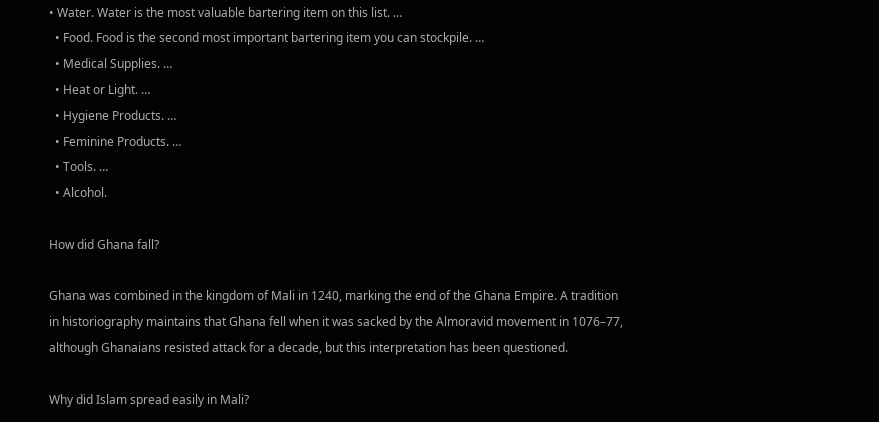• Water. Water is the most valuable bartering item on this list. …
  • Food. Food is the second most important bartering item you can stockpile. …
  • Medical Supplies. …
  • Heat or Light. …
  • Hygiene Products. …
  • Feminine Products. …
  • Tools. …
  • Alcohol.

How did Ghana fall?

Ghana was combined in the kingdom of Mali in 1240, marking the end of the Ghana Empire. A tradition in historiography maintains that Ghana fell when it was sacked by the Almoravid movement in 1076–77, although Ghanaians resisted attack for a decade, but this interpretation has been questioned.

Why did Islam spread easily in Mali?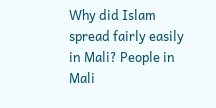Why did Islam spread fairly easily in Mali? People in Mali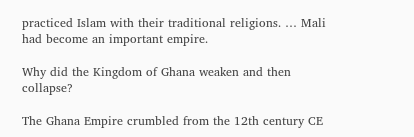practiced Islam with their traditional religions. … Mali had become an important empire.

Why did the Kingdom of Ghana weaken and then collapse?

The Ghana Empire crumbled from the 12th century CE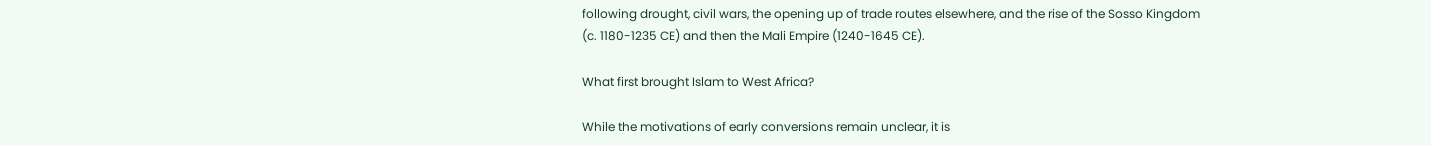following drought, civil wars, the opening up of trade routes elsewhere, and the rise of the Sosso Kingdom (c. 1180-1235 CE) and then the Mali Empire (1240-1645 CE).

What first brought Islam to West Africa?

While the motivations of early conversions remain unclear, it is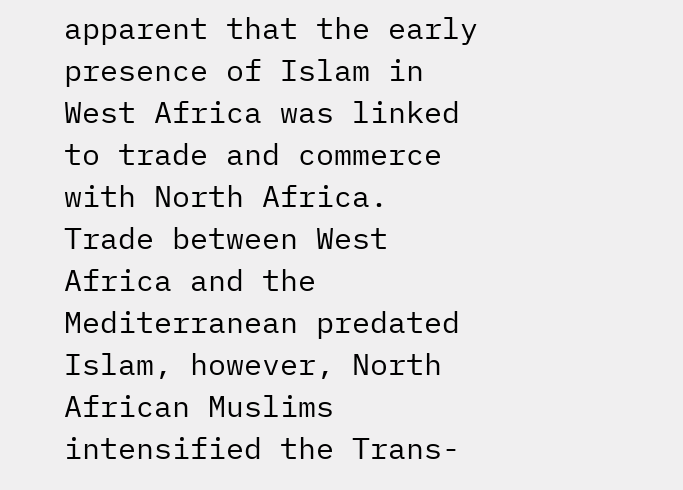apparent that the early presence of Islam in West Africa was linked to trade and commerce with North Africa. Trade between West Africa and the Mediterranean predated Islam, however, North African Muslims intensified the Trans-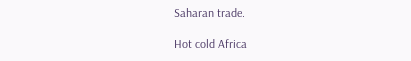Saharan trade.

Hot cold Africa